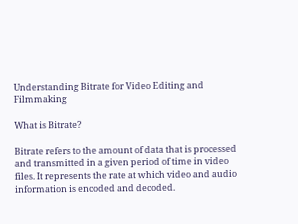Understanding Bitrate for Video Editing and Filmmaking

What is Bitrate?

Bitrate refers to the amount of data that is processed and transmitted in a given period of time in video files. It represents the rate at which video and audio information is encoded and decoded.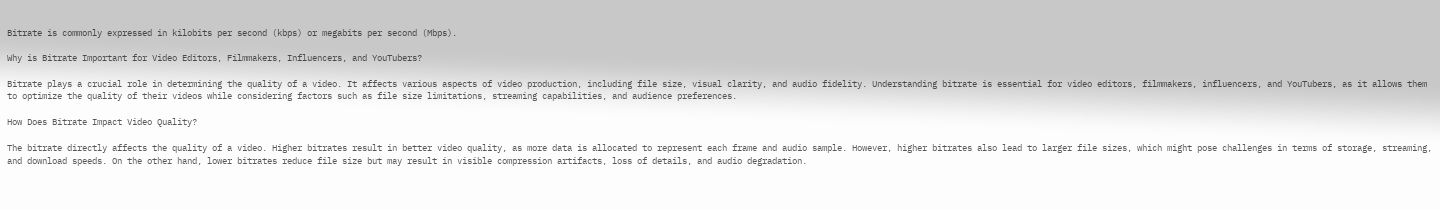Bitrate is commonly expressed in kilobits per second (kbps) or megabits per second (Mbps).

Why is Bitrate Important for Video Editors, Filmmakers, Influencers, and YouTubers?

Bitrate plays a crucial role in determining the quality of a video. It affects various aspects of video production, including file size, visual clarity, and audio fidelity. Understanding bitrate is essential for video editors, filmmakers, influencers, and YouTubers, as it allows them to optimize the quality of their videos while considering factors such as file size limitations, streaming capabilities, and audience preferences.

How Does Bitrate Impact Video Quality?

The bitrate directly affects the quality of a video. Higher bitrates result in better video quality, as more data is allocated to represent each frame and audio sample. However, higher bitrates also lead to larger file sizes, which might pose challenges in terms of storage, streaming, and download speeds. On the other hand, lower bitrates reduce file size but may result in visible compression artifacts, loss of details, and audio degradation.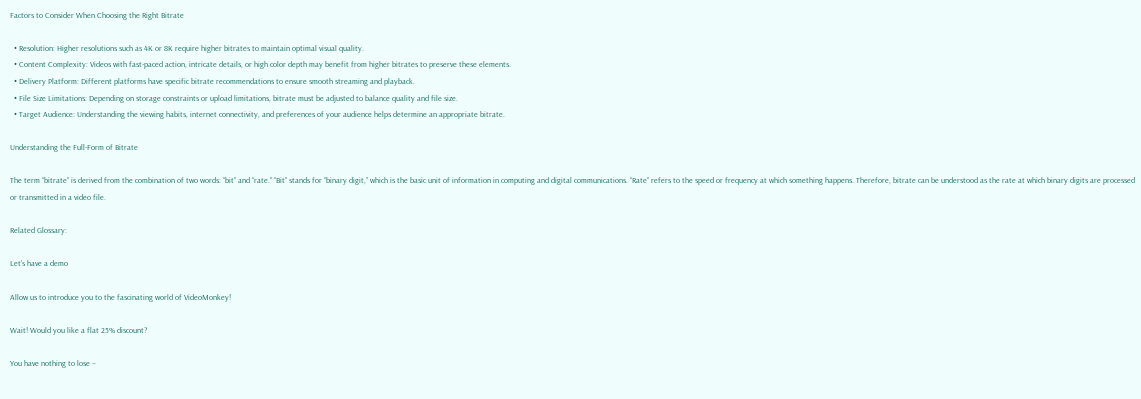Factors to Consider When Choosing the Right Bitrate

  • Resolution: Higher resolutions such as 4K or 8K require higher bitrates to maintain optimal visual quality.
  • Content Complexity: Videos with fast-paced action, intricate details, or high color depth may benefit from higher bitrates to preserve these elements.
  • Delivery Platform: Different platforms have specific bitrate recommendations to ensure smooth streaming and playback.
  • File Size Limitations: Depending on storage constraints or upload limitations, bitrate must be adjusted to balance quality and file size.
  • Target Audience: Understanding the viewing habits, internet connectivity, and preferences of your audience helps determine an appropriate bitrate.

Understanding the Full-Form of Bitrate

The term “bitrate” is derived from the combination of two words: “bit” and “rate.” “Bit” stands for “binary digit,” which is the basic unit of information in computing and digital communications. “Rate” refers to the speed or frequency at which something happens. Therefore, bitrate can be understood as the rate at which binary digits are processed or transmitted in a video file.

Related Glossary:

Let's have a demo

Allow us to introduce you to the fascinating world of VideoMonkey!

Wait! Would you like a flat 25% discount?

You have nothing to lose –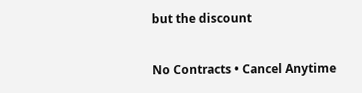but the discount

No Contracts • Cancel Anytime